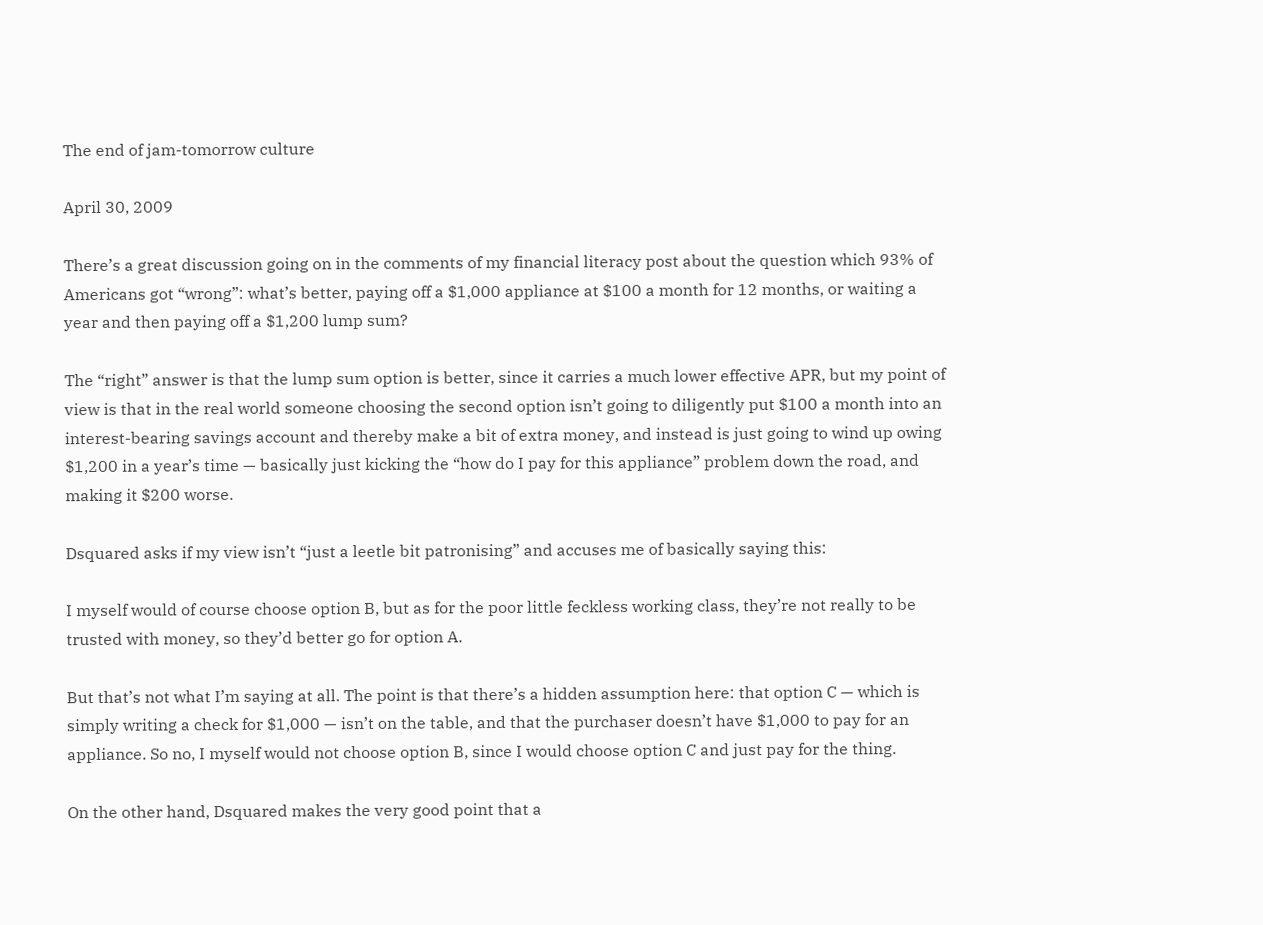The end of jam-tomorrow culture

April 30, 2009

There’s a great discussion going on in the comments of my financial literacy post about the question which 93% of Americans got “wrong”: what’s better, paying off a $1,000 appliance at $100 a month for 12 months, or waiting a year and then paying off a $1,200 lump sum?

The “right” answer is that the lump sum option is better, since it carries a much lower effective APR, but my point of view is that in the real world someone choosing the second option isn’t going to diligently put $100 a month into an interest-bearing savings account and thereby make a bit of extra money, and instead is just going to wind up owing $1,200 in a year’s time — basically just kicking the “how do I pay for this appliance” problem down the road, and making it $200 worse.

Dsquared asks if my view isn’t “just a leetle bit patronising” and accuses me of basically saying this:

I myself would of course choose option B, but as for the poor little feckless working class, they’re not really to be trusted with money, so they’d better go for option A.

But that’s not what I’m saying at all. The point is that there’s a hidden assumption here: that option C — which is simply writing a check for $1,000 — isn’t on the table, and that the purchaser doesn’t have $1,000 to pay for an appliance. So no, I myself would not choose option B, since I would choose option C and just pay for the thing.

On the other hand, Dsquared makes the very good point that a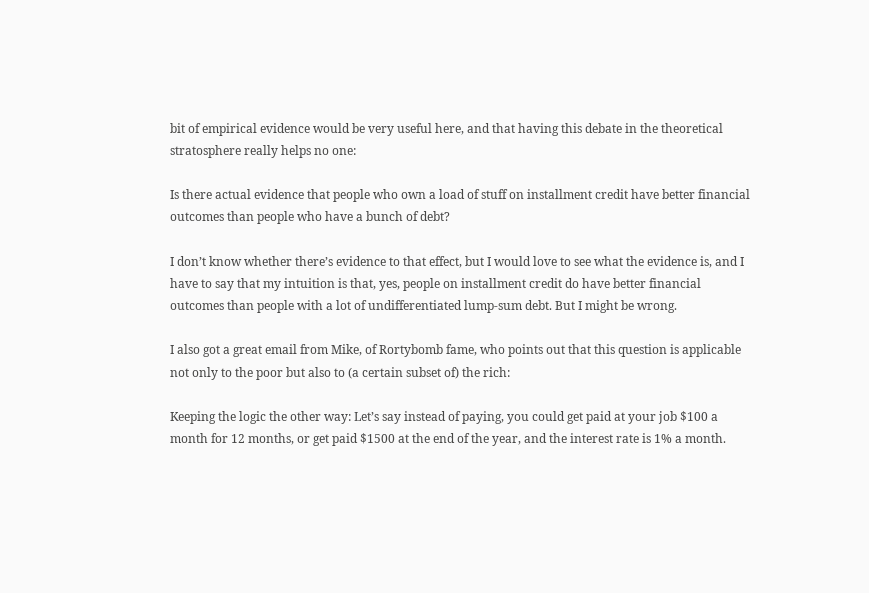bit of empirical evidence would be very useful here, and that having this debate in the theoretical stratosphere really helps no one:

Is there actual evidence that people who own a load of stuff on installment credit have better financial outcomes than people who have a bunch of debt?

I don’t know whether there’s evidence to that effect, but I would love to see what the evidence is, and I have to say that my intuition is that, yes, people on installment credit do have better financial outcomes than people with a lot of undifferentiated lump-sum debt. But I might be wrong.

I also got a great email from Mike, of Rortybomb fame, who points out that this question is applicable not only to the poor but also to (a certain subset of) the rich:

Keeping the logic the other way: Let’s say instead of paying, you could get paid at your job $100 a month for 12 months, or get paid $1500 at the end of the year, and the interest rate is 1% a month.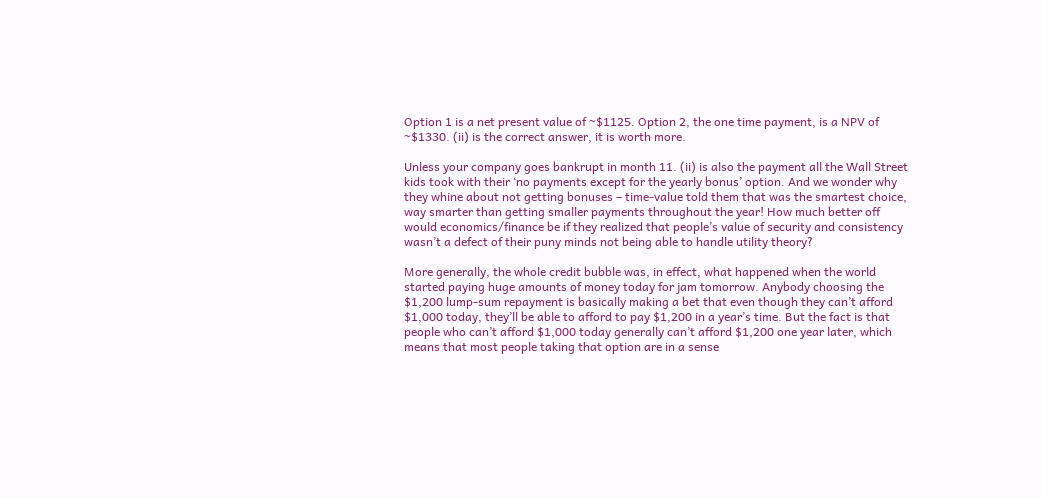Option 1 is a net present value of ~$1125. Option 2, the one time payment, is a NPV of ~$1330. (ii) is the correct answer, it is worth more.

Unless your company goes bankrupt in month 11. (ii) is also the payment all the Wall Street kids took with their ‘no payments except for the yearly bonus’ option. And we wonder why they whine about not getting bonuses – time-value told them that was the smartest choice, way smarter than getting smaller payments throughout the year! How much better off would economics/finance be if they realized that people’s value of security and consistency wasn’t a defect of their puny minds not being able to handle utility theory?

More generally, the whole credit bubble was, in effect, what happened when the world started paying huge amounts of money today for jam tomorrow. Anybody choosing the $1,200 lump-sum repayment is basically making a bet that even though they can’t afford $1,000 today, they’ll be able to afford to pay $1,200 in a year’s time. But the fact is that people who can’t afford $1,000 today generally can’t afford $1,200 one year later, which means that most people taking that option are in a sense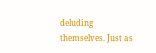deluding themselves. Just as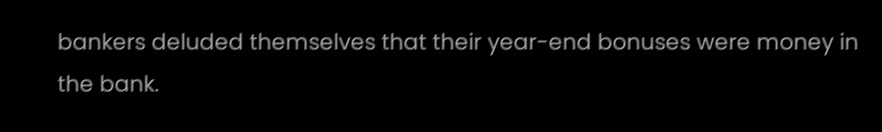bankers deluded themselves that their year-end bonuses were money in the bank.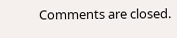Comments are closed.